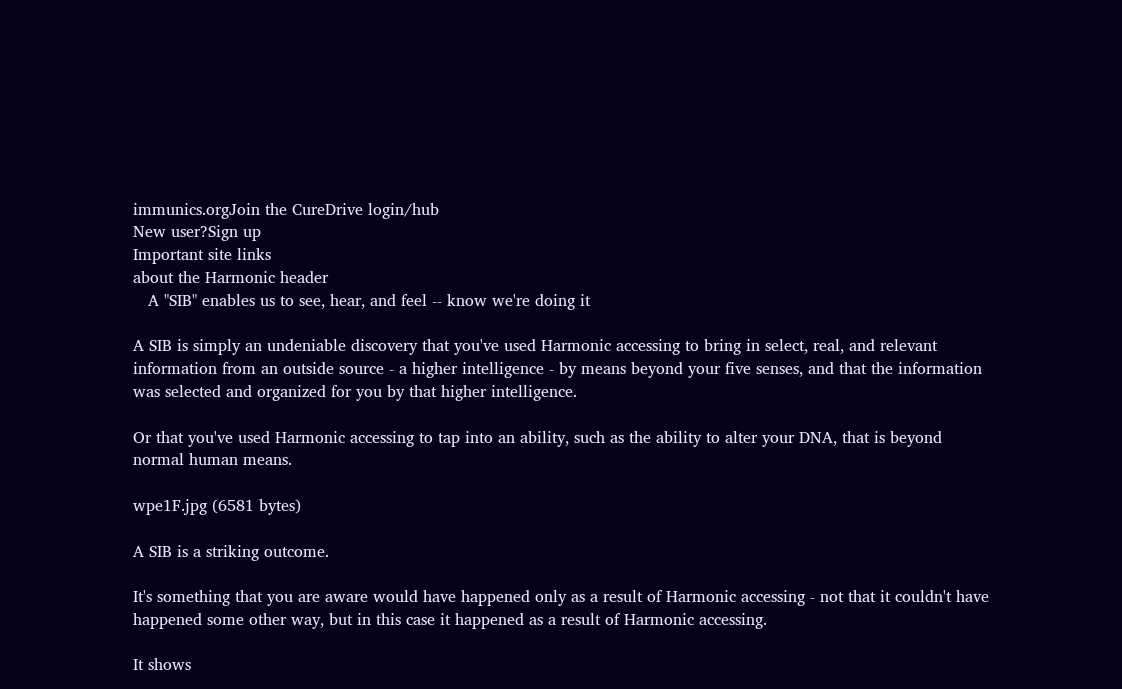immunics.orgJoin the CureDrive login/hub
New user?Sign up
Important site links
about the Harmonic header
   A "SIB" enables us to see, hear, and feel -- know we're doing it

A SIB is simply an undeniable discovery that you've used Harmonic accessing to bring in select, real, and relevant information from an outside source - a higher intelligence - by means beyond your five senses, and that the information was selected and organized for you by that higher intelligence.

Or that you've used Harmonic accessing to tap into an ability, such as the ability to alter your DNA, that is beyond normal human means.

wpe1F.jpg (6581 bytes)

A SIB is a striking outcome.

It's something that you are aware would have happened only as a result of Harmonic accessing - not that it couldn't have happened some other way, but in this case it happened as a result of Harmonic accessing.

It shows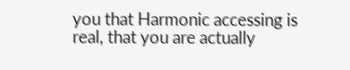you that Harmonic accessing is real, that you are actually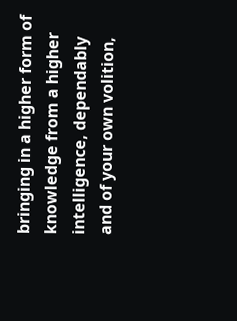bringing in a higher form of knowledge from a higher intelligence, dependably and of your own volition,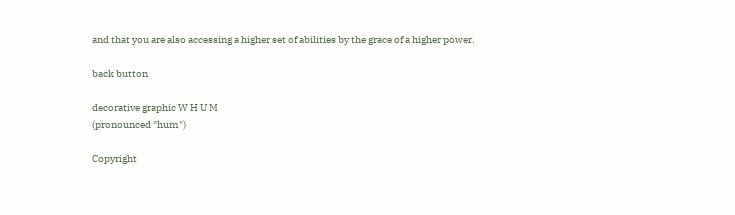and that you are also accessing a higher set of abilities by the grace of a higher power.

back button

decorative graphic W H U M
(pronounced "hum")

Copyright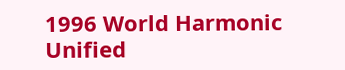1996 World Harmonic Unified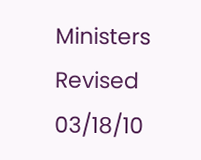Ministers
Revised 03/18/10